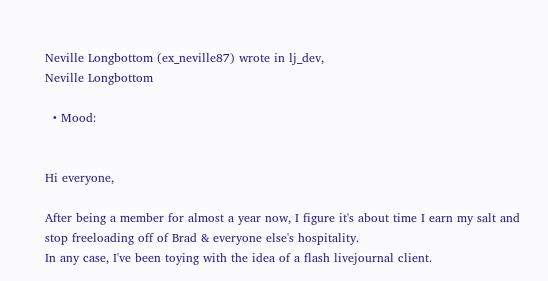Neville Longbottom (ex_neville87) wrote in lj_dev,
Neville Longbottom

  • Mood:


Hi everyone,

After being a member for almost a year now, I figure it's about time I earn my salt and stop freeloading off of Brad & everyone else's hospitality.
In any case, I've been toying with the idea of a flash livejournal client.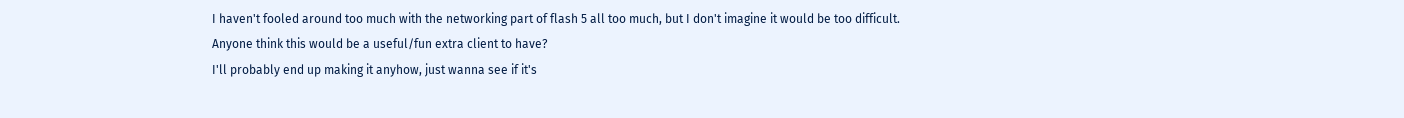I haven't fooled around too much with the networking part of flash 5 all too much, but I don't imagine it would be too difficult.
Anyone think this would be a useful/fun extra client to have?
I'll probably end up making it anyhow, just wanna see if it's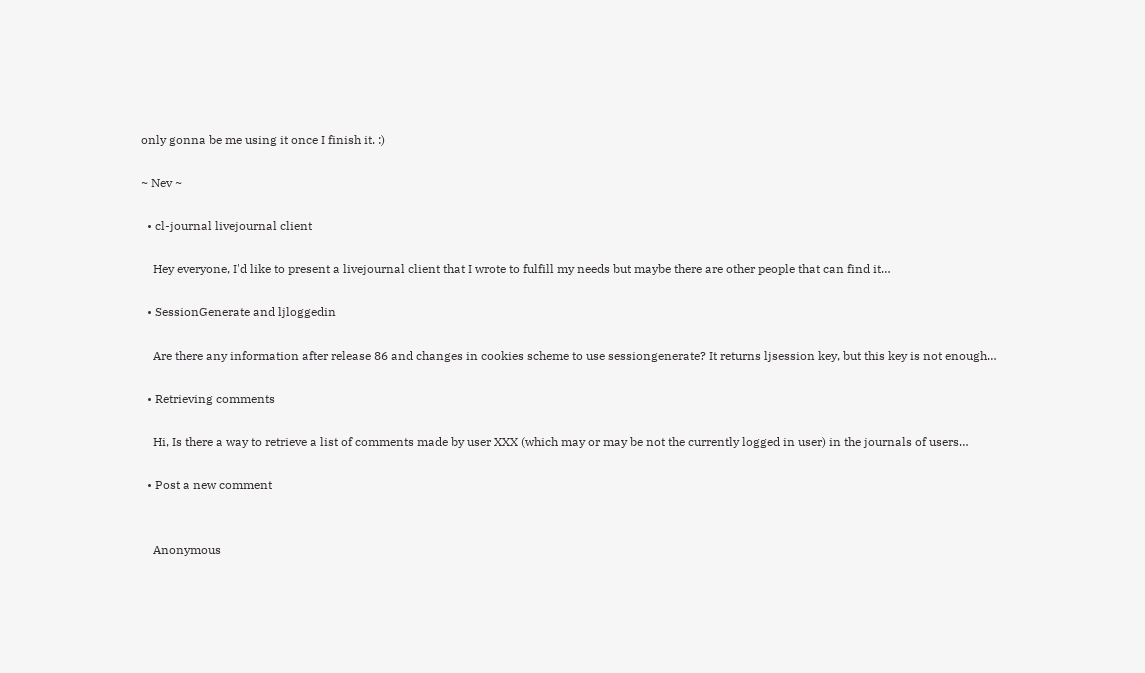only gonna be me using it once I finish it. :)

~ Nev ~

  • cl-journal livejournal client

    Hey everyone, I'd like to present a livejournal client that I wrote to fulfill my needs but maybe there are other people that can find it…

  • SessionGenerate and ljloggedin

    Are there any information after release 86 and changes in cookies scheme to use sessiongenerate? It returns ljsession key, but this key is not enough…

  • Retrieving comments

    Hi, Is there a way to retrieve a list of comments made by user XXX (which may or may be not the currently logged in user) in the journals of users…

  • Post a new comment


    Anonymous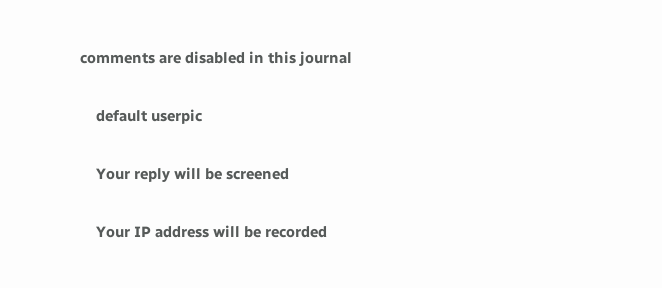comments are disabled in this journal

    default userpic

    Your reply will be screened

    Your IP address will be recorded